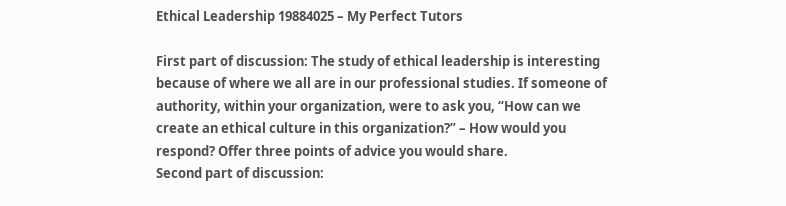Ethical Leadership 19884025 – My Perfect Tutors

First part of discussion: The study of ethical leadership is interesting because of where we all are in our professional studies. If someone of authority, within your organization, were to ask you, “How can we create an ethical culture in this organization?” – How would you respond? Offer three points of advice you would share.
Second part of discussion: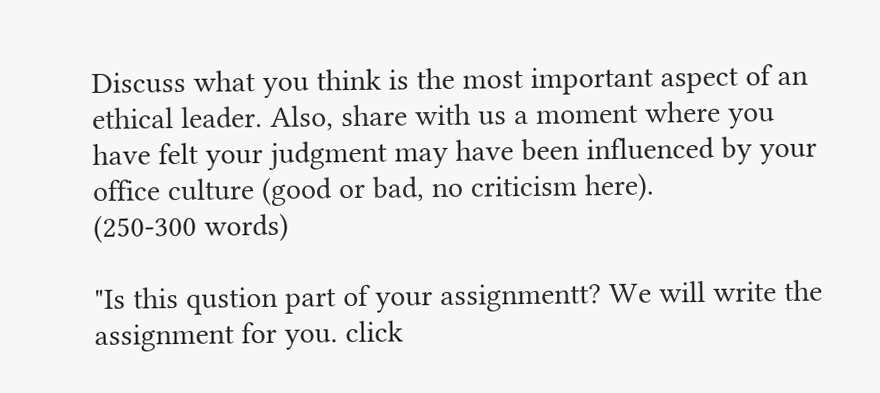Discuss what you think is the most important aspect of an ethical leader. Also, share with us a moment where you have felt your judgment may have been influenced by your office culture (good or bad, no criticism here).
(250-300 words)

"Is this qustion part of your assignmentt? We will write the assignment for you. click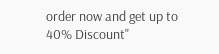order now and get up to 40% Discount"